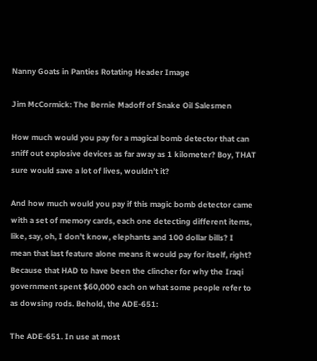Nanny Goats in Panties Rotating Header Image

Jim McCormick: The Bernie Madoff of Snake Oil Salesmen

How much would you pay for a magical bomb detector that can sniff out explosive devices as far away as 1 kilometer? Boy, THAT sure would save a lot of lives, wouldn’t it?

And how much would you pay if this magic bomb detector came with a set of memory cards, each one detecting different items, like, say, oh, I don’t know, elephants and 100 dollar bills? I mean that last feature alone means it would pay for itself, right? Because that HAD to have been the clincher for why the Iraqi government spent $60,000 each on what some people refer to as dowsing rods. Behold, the ADE-651:

The ADE-651. In use at most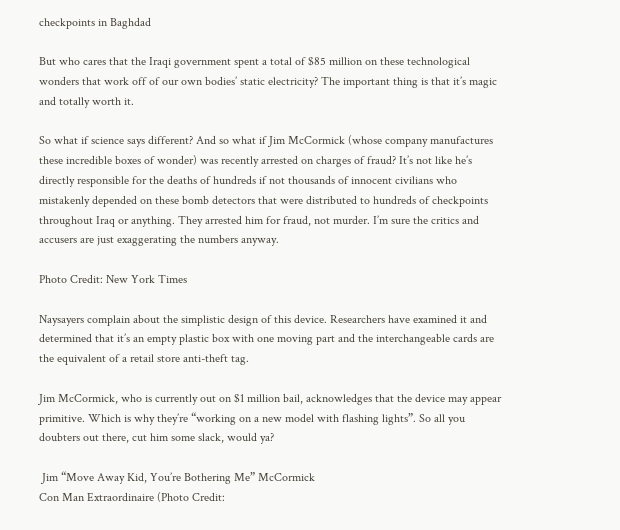checkpoints in Baghdad

But who cares that the Iraqi government spent a total of $85 million on these technological wonders that work off of our own bodies’ static electricity? The important thing is that it’s magic and totally worth it.

So what if science says different? And so what if Jim McCormick (whose company manufactures these incredible boxes of wonder) was recently arrested on charges of fraud? It’s not like he’s directly responsible for the deaths of hundreds if not thousands of innocent civilians who mistakenly depended on these bomb detectors that were distributed to hundreds of checkpoints throughout Iraq or anything. They arrested him for fraud, not murder. I’m sure the critics and accusers are just exaggerating the numbers anyway.

Photo Credit: New York Times

Naysayers complain about the simplistic design of this device. Researchers have examined it and determined that it’s an empty plastic box with one moving part and the interchangeable cards are the equivalent of a retail store anti-theft tag.

Jim McCormick, who is currently out on $1 million bail, acknowledges that the device may appear primitive. Which is why they’re “working on a new model with flashing lights”. So all you doubters out there, cut him some slack, would ya?

 Jim “Move Away Kid, You’re Bothering Me” McCormick
Con Man Extraordinaire (Photo Credit: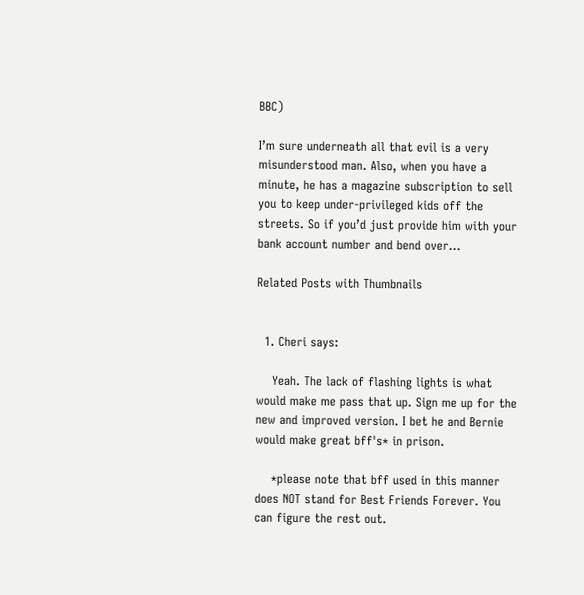BBC)

I’m sure underneath all that evil is a very misunderstood man. Also, when you have a minute, he has a magazine subscription to sell you to keep under-privileged kids off the streets. So if you’d just provide him with your bank account number and bend over…

Related Posts with Thumbnails


  1. Cheri says:

    Yeah. The lack of flashing lights is what would make me pass that up. Sign me up for the new and improved version. I bet he and Bernie would make great bff's* in prison.

    *please note that bff used in this manner does NOT stand for Best Friends Forever. You can figure the rest out.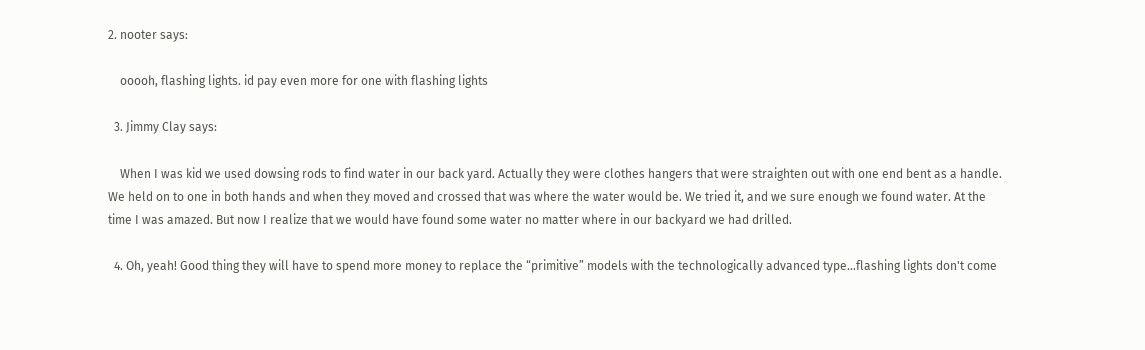2. nooter says:

    ooooh, flashing lights. id pay even more for one with flashing lights

  3. Jimmy Clay says:

    When I was kid we used dowsing rods to find water in our back yard. Actually they were clothes hangers that were straighten out with one end bent as a handle. We held on to one in both hands and when they moved and crossed that was where the water would be. We tried it, and we sure enough we found water. At the time I was amazed. But now I realize that we would have found some water no matter where in our backyard we had drilled.

  4. Oh, yeah! Good thing they will have to spend more money to replace the “primitive” models with the technologically advanced type…flashing lights don't come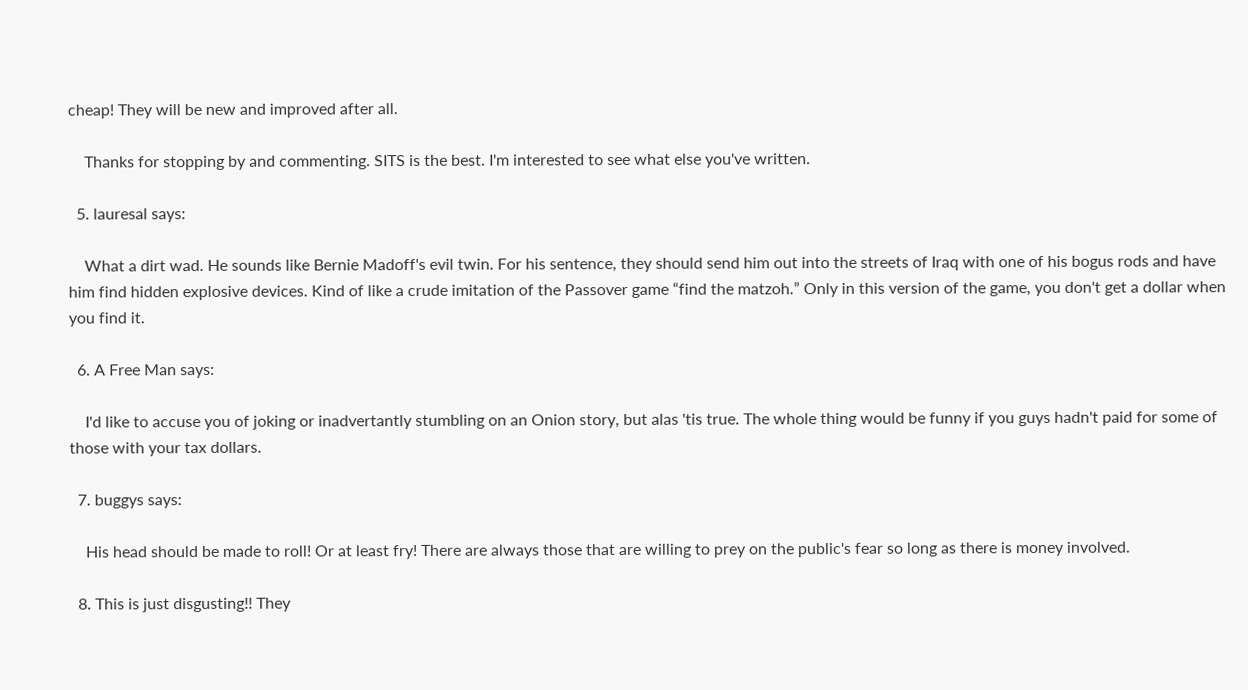cheap! They will be new and improved after all.

    Thanks for stopping by and commenting. SITS is the best. I'm interested to see what else you've written.

  5. lauresal says:

    What a dirt wad. He sounds like Bernie Madoff's evil twin. For his sentence, they should send him out into the streets of Iraq with one of his bogus rods and have him find hidden explosive devices. Kind of like a crude imitation of the Passover game “find the matzoh.” Only in this version of the game, you don't get a dollar when you find it.

  6. A Free Man says:

    I'd like to accuse you of joking or inadvertantly stumbling on an Onion story, but alas 'tis true. The whole thing would be funny if you guys hadn't paid for some of those with your tax dollars.

  7. buggys says:

    His head should be made to roll! Or at least fry! There are always those that are willing to prey on the public's fear so long as there is money involved.

  8. This is just disgusting!! They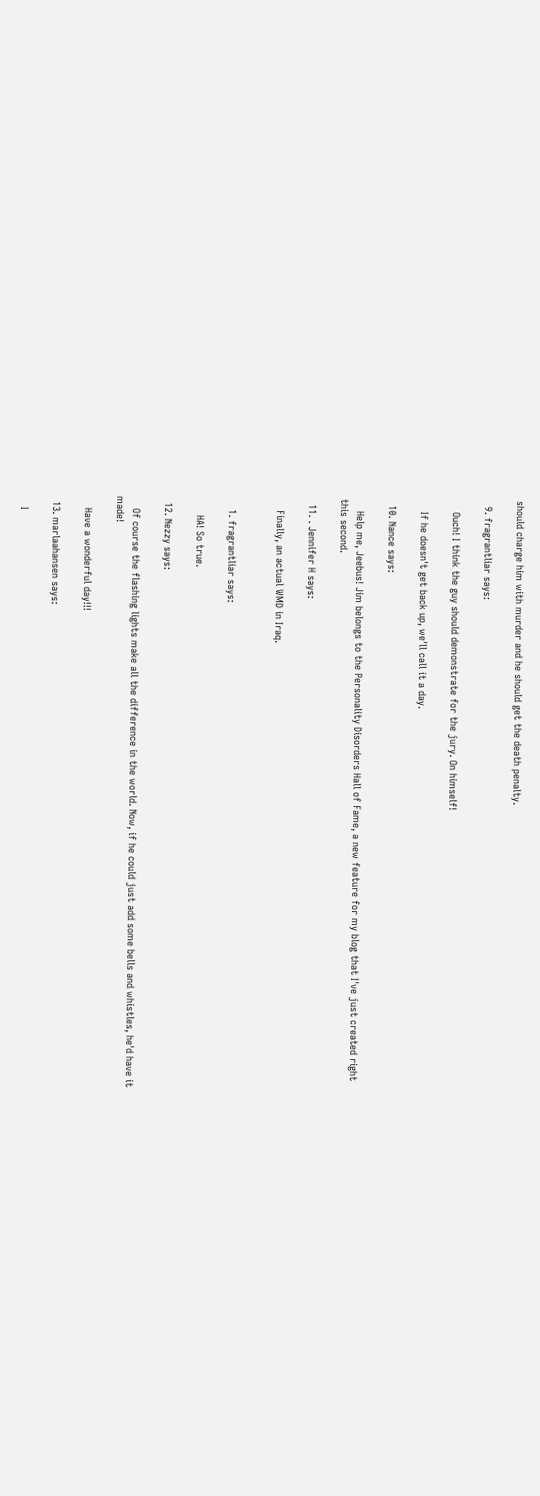should charge him with murder and he should get the death penalty.

  9. fragrantliar says:

    Ouch! I think the guy should demonstrate for the jury. On himself!

    If he doesn't get back up, we'll call it a day.

  10. Nance says:

    Help me, Jeebus! Jim belongs to the Personality Disorders Hall of Fame, a new feature for my blog that I've just created right this second.

  11. . Jennifer H says:

    Finally, an actual WMD in Iraq.


    1. fragrantliar says:

      HA! So true.

  12. Nezzy says:

    Of course the flashing lights make all the difference in the world. Now, if he could just add some bells and whistles, he'd have it made!

    Have a wonderful day!!!

  13. marlaahansen says:

    I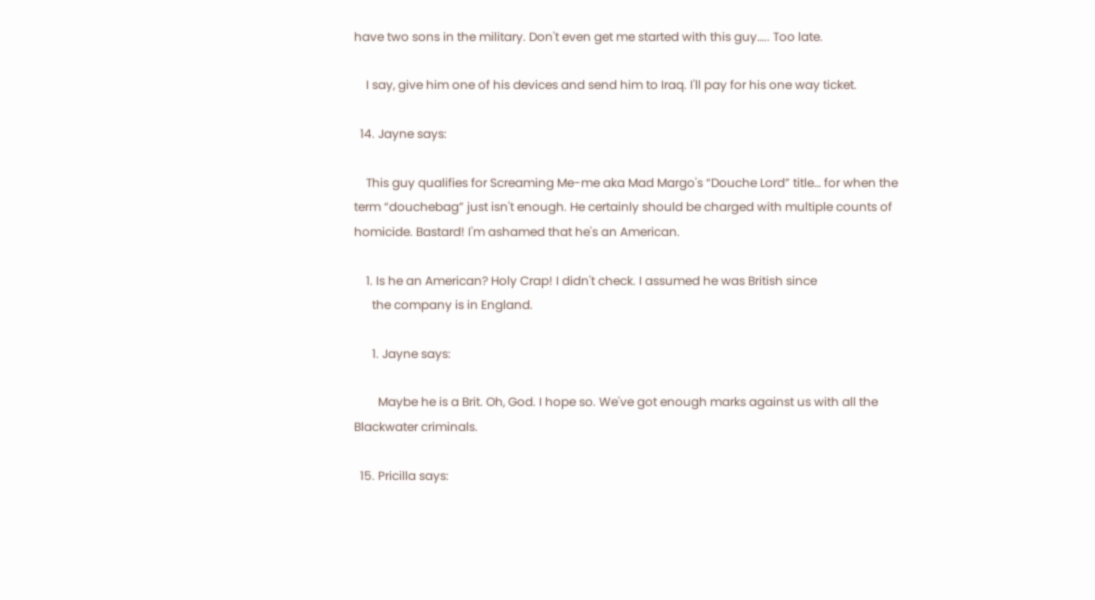have two sons in the military. Don't even get me started with this guy….. Too late.

    I say, give him one of his devices and send him to Iraq. I'll pay for his one way ticket.

  14. Jayne says:

    This guy qualifies for Screaming Me-me aka Mad Margo's “Douche Lord” title… for when the term “douchebag” just isn't enough. He certainly should be charged with multiple counts of homicide. Bastard! I'm ashamed that he's an American.

    1. Is he an American? Holy Crap! I didn't check. I assumed he was British since
      the company is in England.

      1. Jayne says:

        Maybe he is a Brit. Oh, God. I hope so. We've got enough marks against us with all the Blackwater criminals.

  15. Pricilla says: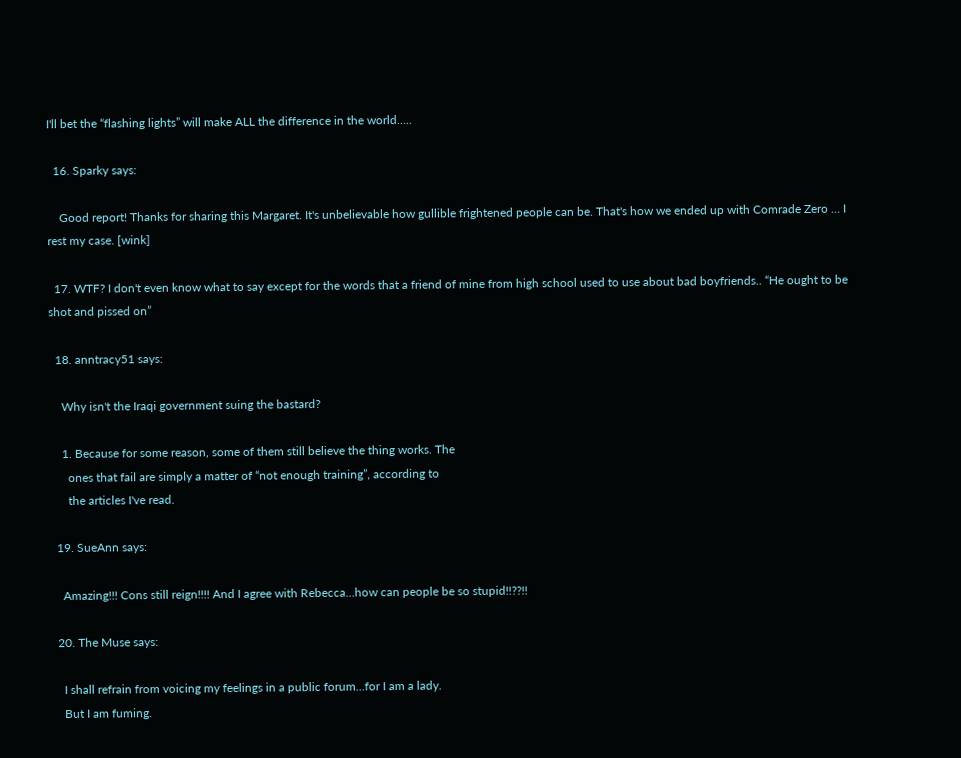I'll bet the “flashing lights” will make ALL the difference in the world…..

  16. Sparky says:

    Good report! Thanks for sharing this Margaret. It's unbelievable how gullible frightened people can be. That's how we ended up with Comrade Zero … I rest my case. [wink]

  17. WTF? I don't even know what to say except for the words that a friend of mine from high school used to use about bad boyfriends.. “He ought to be shot and pissed on”

  18. anntracy51 says:

    Why isn't the Iraqi government suing the bastard?

    1. Because for some reason, some of them still believe the thing works. The
      ones that fail are simply a matter of “not enough training”, according to
      the articles I've read.

  19. SueAnn says:

    Amazing!!! Cons still reign!!!! And I agree with Rebecca…how can people be so stupid!!??!!

  20. The Muse says:

    I shall refrain from voicing my feelings in a public forum…for I am a lady.
    But I am fuming.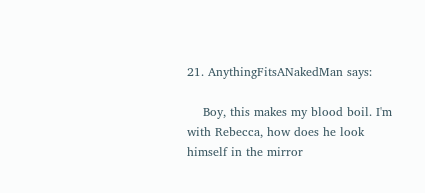21. AnythingFitsANakedMan says:

    Boy, this makes my blood boil. I'm with Rebecca, how does he look himself in the mirror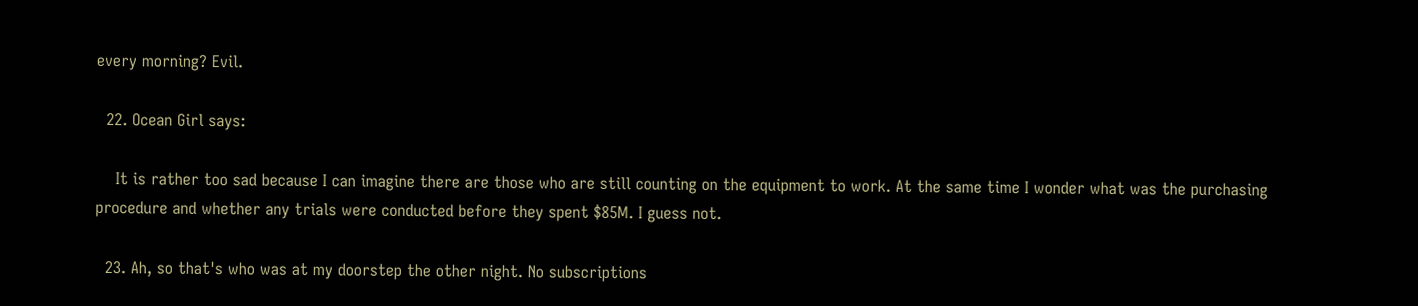every morning? Evil.

  22. Ocean Girl says:

    It is rather too sad because I can imagine there are those who are still counting on the equipment to work. At the same time I wonder what was the purchasing procedure and whether any trials were conducted before they spent $85M. I guess not.

  23. Ah, so that's who was at my doorstep the other night. No subscriptions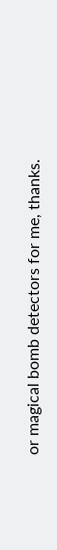or magical bomb detectors for me, thanks.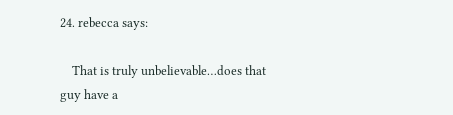24. rebecca says:

    That is truly unbelievable…does that guy have a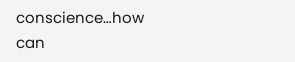conscience…how can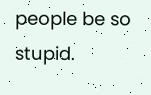people be so stupid.